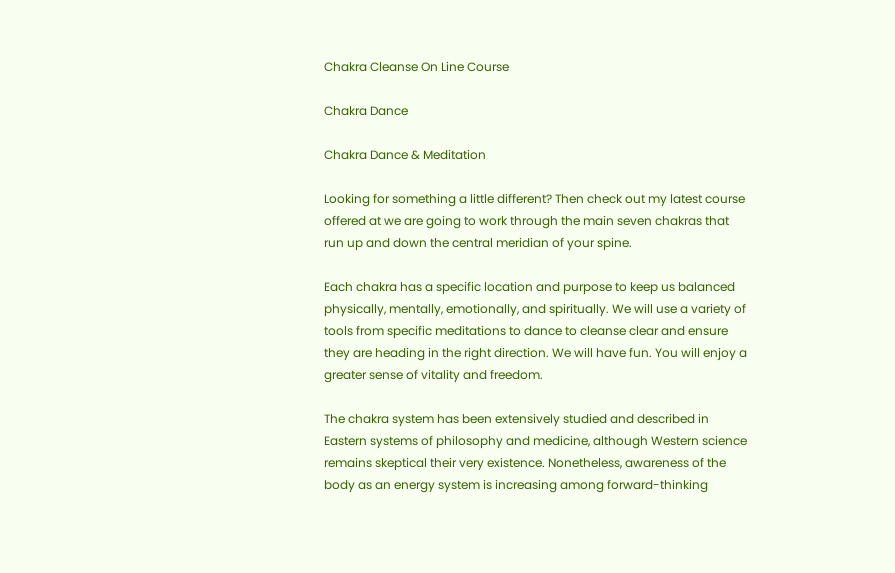Chakra Cleanse On Line Course

Chakra Dance

Chakra Dance & Meditation

Looking for something a little different? Then check out my latest course offered at we are going to work through the main seven chakras that run up and down the central meridian of your spine.

Each chakra has a specific location and purpose to keep us balanced physically, mentally, emotionally, and spiritually. We will use a variety of tools from specific meditations to dance to cleanse clear and ensure they are heading in the right direction. We will have fun. You will enjoy a greater sense of vitality and freedom.

The chakra system has been extensively studied and described in Eastern systems of philosophy and medicine, although Western science remains skeptical their very existence. Nonetheless, awareness of the body as an energy system is increasing among forward-thinking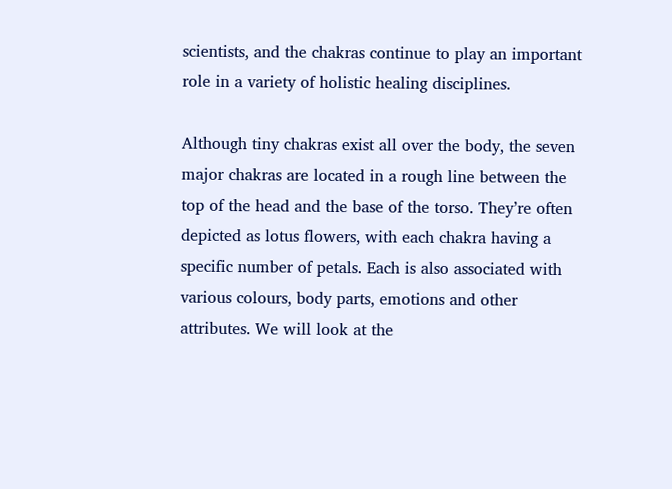scientists, and the chakras continue to play an important role in a variety of holistic healing disciplines.

Although tiny chakras exist all over the body, the seven major chakras are located in a rough line between the top of the head and the base of the torso. They’re often depicted as lotus flowers, with each chakra having a specific number of petals. Each is also associated with various colours, body parts, emotions and other attributes. We will look at the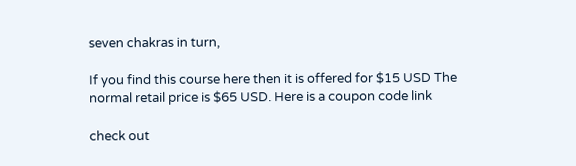seven chakras in turn,

If you find this course here then it is offered for $15 USD The normal retail price is $65 USD. Here is a coupon code link

check out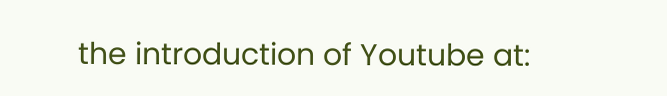the introduction of Youtube at: